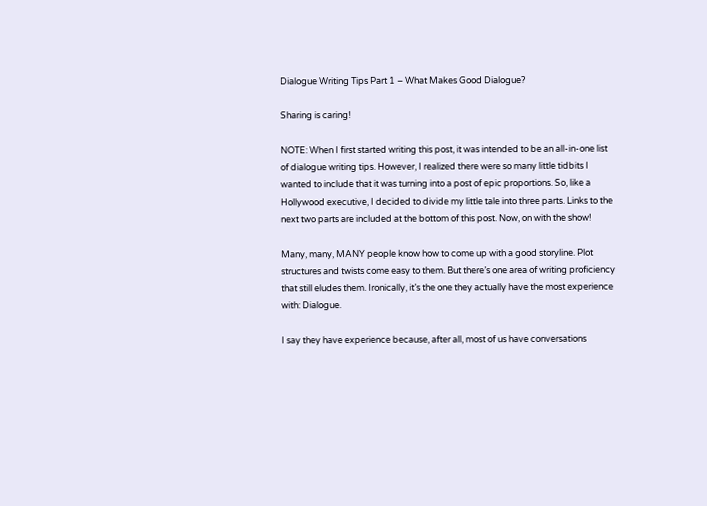Dialogue Writing Tips Part 1 – What Makes Good Dialogue?

Sharing is caring!

NOTE: When I first started writing this post, it was intended to be an all-in-one list of dialogue writing tips. However, I realized there were so many little tidbits I wanted to include that it was turning into a post of epic proportions. So, like a Hollywood executive, I decided to divide my little tale into three parts. Links to the next two parts are included at the bottom of this post. Now, on with the show!

Many, many, MANY people know how to come up with a good storyline. Plot structures and twists come easy to them. But there’s one area of writing proficiency that still eludes them. Ironically, it’s the one they actually have the most experience with: Dialogue.

I say they have experience because, after all, most of us have conversations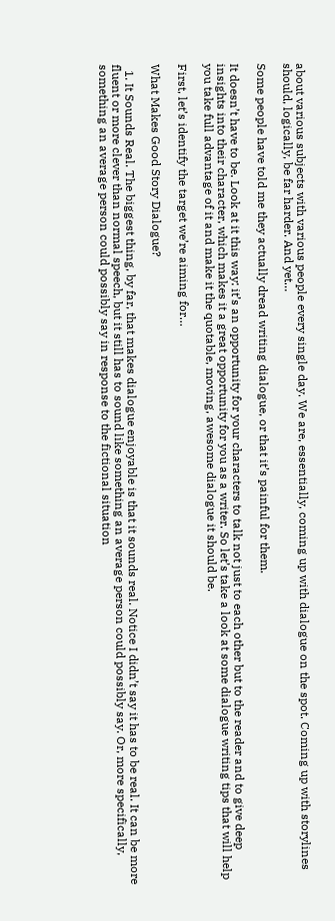about various subjects with various people every single day. We are, essentially, coming up with dialogue on the spot. Coming up with storylines should, logically, be far harder. And yet…

Some people have told me they actually dread writing dialogue, or that it’s painful for them.

It doesn’t have to be. Look at it this way: it’s an opportunity for your characters to talk not just to each other but to the reader and to give deep insights into their character, which makes it a great opportunity for you as a writer. So let’s take a look at some dialogue writing tips that will help you take full advantage of it and make it the quotable, moving, awesome dialogue it should be.

First, let’s identify the target we’re aiming for…

What Makes Good Story Dialogue?

  1. It Sounds Real. The biggest thing, by far, that makes dialogue enjoyable is that it sounds real. Notice I didn’t say it has to be real. It can be more fluent or more clever than normal speech, but it still has to sound like something an average person could possibly say. Or, more specifically, something an average person could possibly say in response to the fictional situation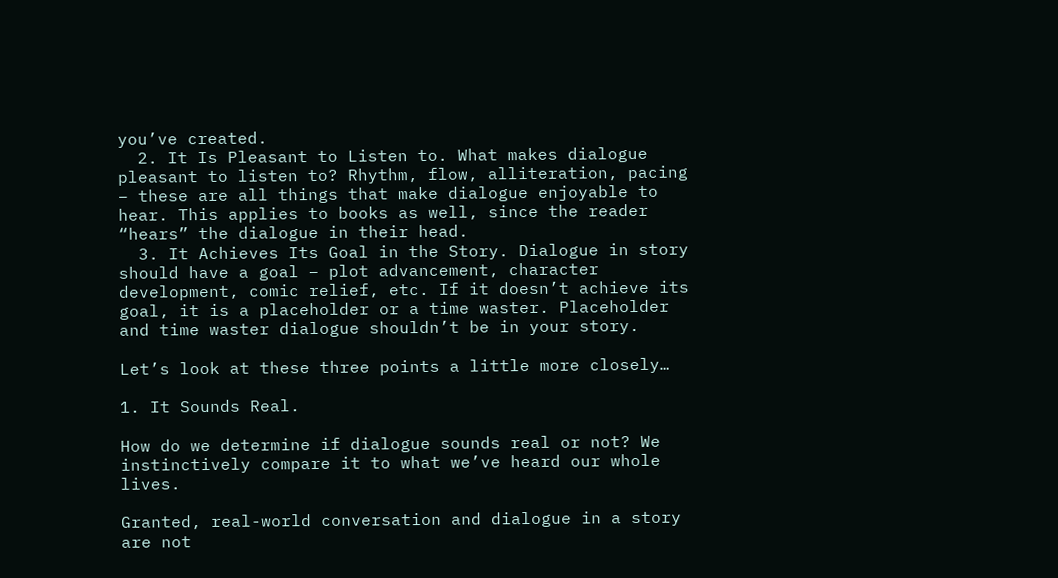you’ve created.
  2. It Is Pleasant to Listen to. What makes dialogue pleasant to listen to? Rhythm, flow, alliteration, pacing – these are all things that make dialogue enjoyable to hear. This applies to books as well, since the reader “hears” the dialogue in their head.
  3. It Achieves Its Goal in the Story. Dialogue in story should have a goal – plot advancement, character development, comic relief, etc. If it doesn’t achieve its goal, it is a placeholder or a time waster. Placeholder and time waster dialogue shouldn’t be in your story.

Let’s look at these three points a little more closely…

1. It Sounds Real.

How do we determine if dialogue sounds real or not? We instinctively compare it to what we’ve heard our whole lives.

Granted, real-world conversation and dialogue in a story are not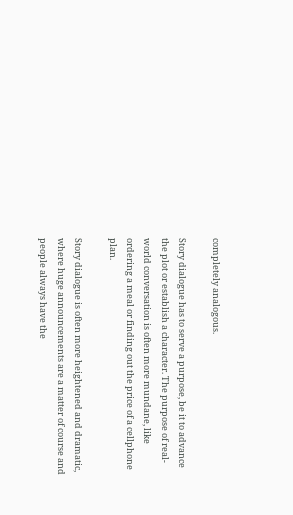completely analogous.

Story dialogue has to serve a purpose, be it to advance the plot or establish a character. The purpose of real-world conversation is often more mundane, like ordering a meal or finding out the price of a cellphone plan.

Story dialogue is often more heightened and dramatic, where huge announcements are a matter of course and people always have the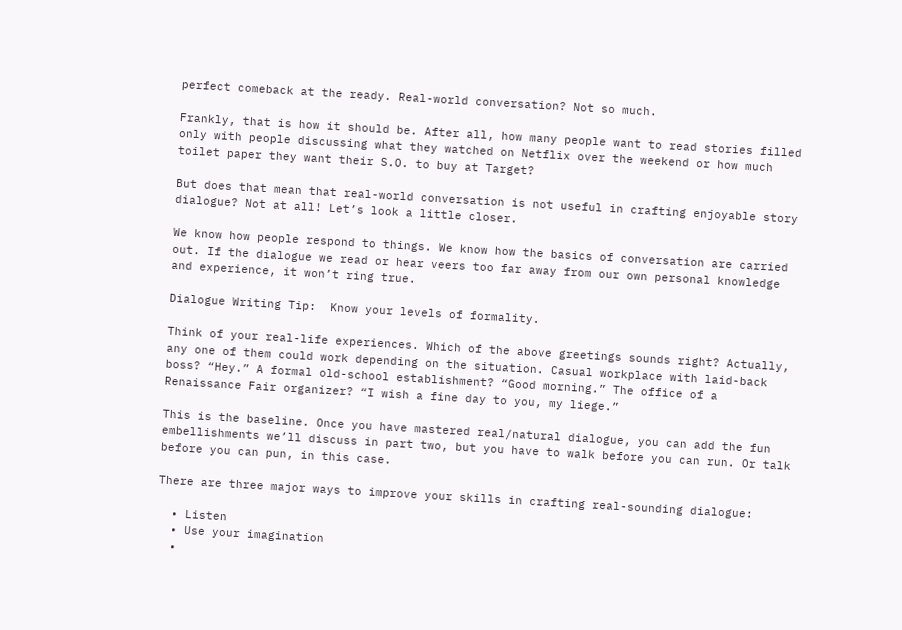perfect comeback at the ready. Real-world conversation? Not so much.

Frankly, that is how it should be. After all, how many people want to read stories filled only with people discussing what they watched on Netflix over the weekend or how much toilet paper they want their S.O. to buy at Target?

But does that mean that real-world conversation is not useful in crafting enjoyable story dialogue? Not at all! Let’s look a little closer.

We know how people respond to things. We know how the basics of conversation are carried out. If the dialogue we read or hear veers too far away from our own personal knowledge and experience, it won’t ring true.

Dialogue Writing Tip:  Know your levels of formality.

Think of your real-life experiences. Which of the above greetings sounds right? Actually, any one of them could work depending on the situation. Casual workplace with laid-back boss? “Hey.” A formal old-school establishment? “Good morning.” The office of a Renaissance Fair organizer? “I wish a fine day to you, my liege.”

This is the baseline. Once you have mastered real/natural dialogue, you can add the fun embellishments we’ll discuss in part two, but you have to walk before you can run. Or talk before you can pun, in this case.

There are three major ways to improve your skills in crafting real-sounding dialogue:

  • Listen
  • Use your imagination
  •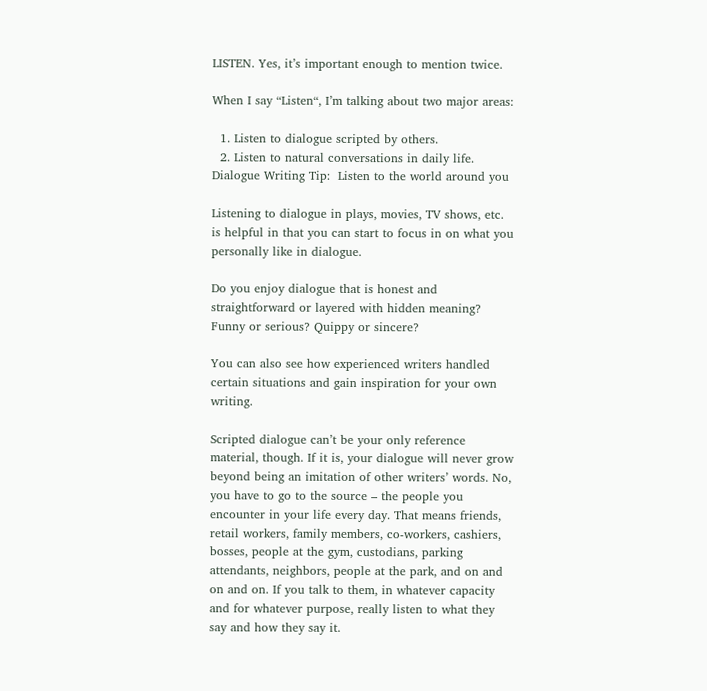LISTEN. Yes, it’s important enough to mention twice.

When I say “Listen“, I’m talking about two major areas:

  1. Listen to dialogue scripted by others.
  2. Listen to natural conversations in daily life.
Dialogue Writing Tip:  Listen to the world around you

Listening to dialogue in plays, movies, TV shows, etc. is helpful in that you can start to focus in on what you personally like in dialogue.

Do you enjoy dialogue that is honest and straightforward or layered with hidden meaning? Funny or serious? Quippy or sincere?

You can also see how experienced writers handled certain situations and gain inspiration for your own writing.

Scripted dialogue can’t be your only reference material, though. If it is, your dialogue will never grow beyond being an imitation of other writers’ words. No, you have to go to the source – the people you encounter in your life every day. That means friends, retail workers, family members, co-workers, cashiers, bosses, people at the gym, custodians, parking attendants, neighbors, people at the park, and on and on and on. If you talk to them, in whatever capacity and for whatever purpose, really listen to what they say and how they say it.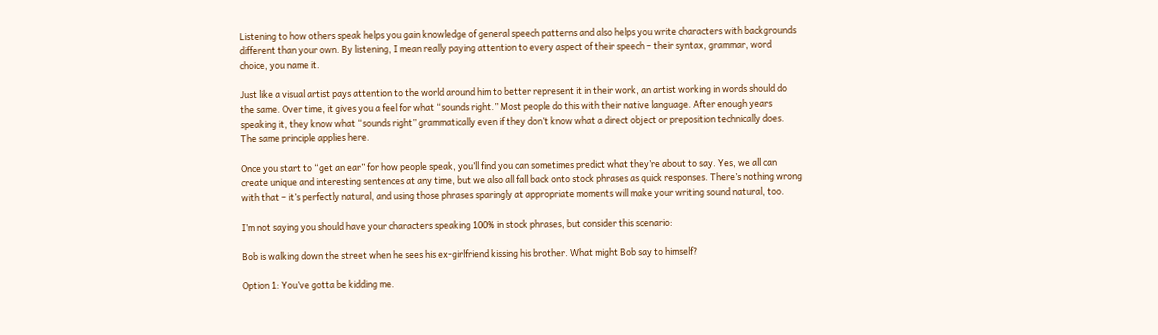Listening to how others speak helps you gain knowledge of general speech patterns and also helps you write characters with backgrounds different than your own. By listening, I mean really paying attention to every aspect of their speech – their syntax, grammar, word choice, you name it.

Just like a visual artist pays attention to the world around him to better represent it in their work, an artist working in words should do the same. Over time, it gives you a feel for what “sounds right.” Most people do this with their native language. After enough years speaking it, they know what “sounds right” grammatically even if they don’t know what a direct object or preposition technically does. The same principle applies here.

Once you start to “get an ear” for how people speak, you’ll find you can sometimes predict what they’re about to say. Yes, we all can create unique and interesting sentences at any time, but we also all fall back onto stock phrases as quick responses. There’s nothing wrong with that – it’s perfectly natural, and using those phrases sparingly at appropriate moments will make your writing sound natural, too.

I’m not saying you should have your characters speaking 100% in stock phrases, but consider this scenario:

Bob is walking down the street when he sees his ex-girlfriend kissing his brother. What might Bob say to himself?

Option 1: You’ve gotta be kidding me.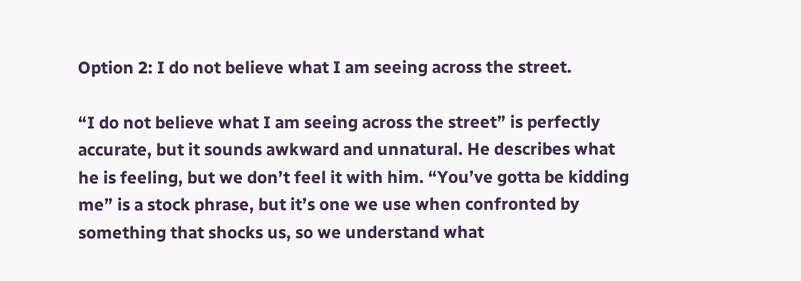Option 2: I do not believe what I am seeing across the street.

“I do not believe what I am seeing across the street” is perfectly accurate, but it sounds awkward and unnatural. He describes what he is feeling, but we don’t feel it with him. “You’ve gotta be kidding me” is a stock phrase, but it’s one we use when confronted by something that shocks us, so we understand what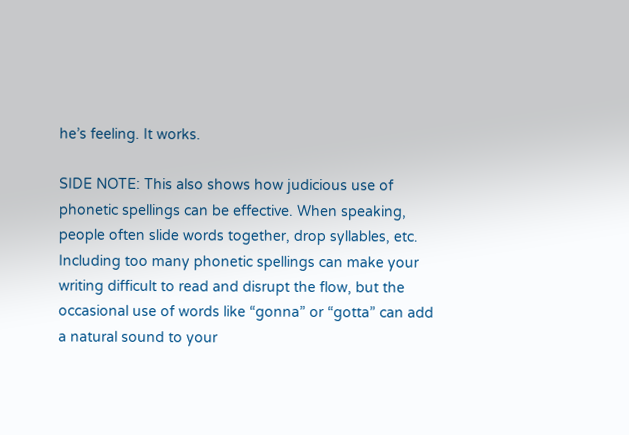he’s feeling. It works.

SIDE NOTE: This also shows how judicious use of phonetic spellings can be effective. When speaking, people often slide words together, drop syllables, etc. Including too many phonetic spellings can make your writing difficult to read and disrupt the flow, but the occasional use of words like “gonna” or “gotta” can add a natural sound to your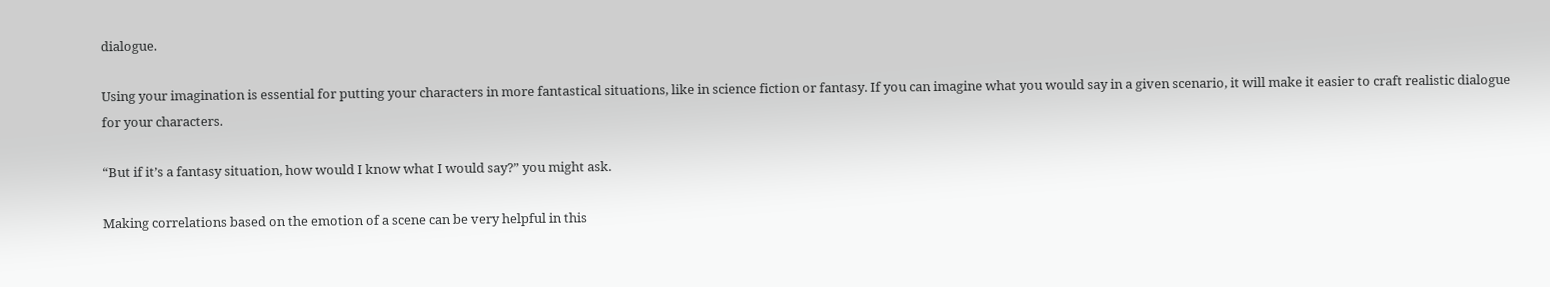dialogue.

Using your imagination is essential for putting your characters in more fantastical situations, like in science fiction or fantasy. If you can imagine what you would say in a given scenario, it will make it easier to craft realistic dialogue for your characters.

“But if it’s a fantasy situation, how would I know what I would say?” you might ask.

Making correlations based on the emotion of a scene can be very helpful in this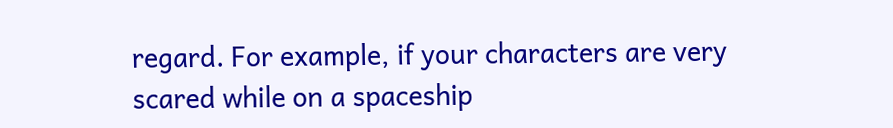regard. For example, if your characters are very scared while on a spaceship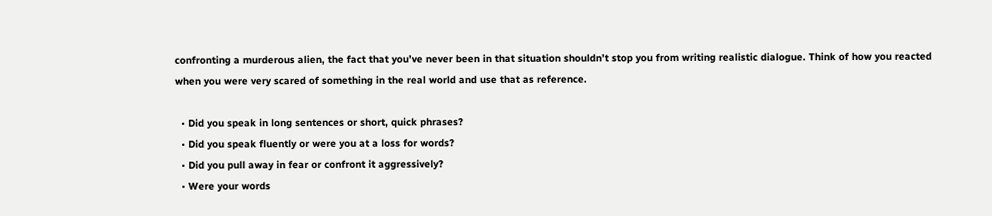confronting a murderous alien, the fact that you’ve never been in that situation shouldn’t stop you from writing realistic dialogue. Think of how you reacted when you were very scared of something in the real world and use that as reference.

  • Did you speak in long sentences or short, quick phrases?
  • Did you speak fluently or were you at a loss for words?
  • Did you pull away in fear or confront it aggressively?
  • Were your words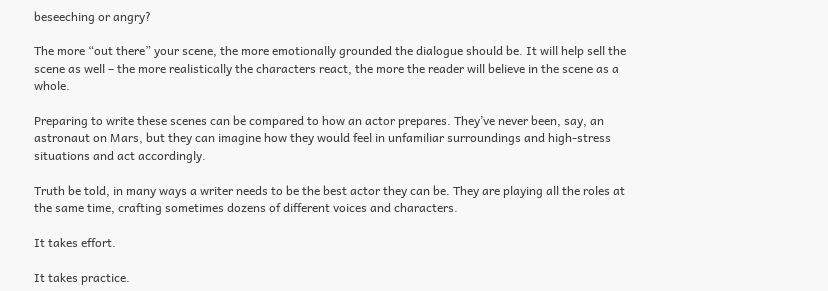beseeching or angry?

The more “out there” your scene, the more emotionally grounded the dialogue should be. It will help sell the scene as well – the more realistically the characters react, the more the reader will believe in the scene as a whole.

Preparing to write these scenes can be compared to how an actor prepares. They’ve never been, say, an astronaut on Mars, but they can imagine how they would feel in unfamiliar surroundings and high-stress situations and act accordingly.

Truth be told, in many ways a writer needs to be the best actor they can be. They are playing all the roles at the same time, crafting sometimes dozens of different voices and characters.

It takes effort.

It takes practice.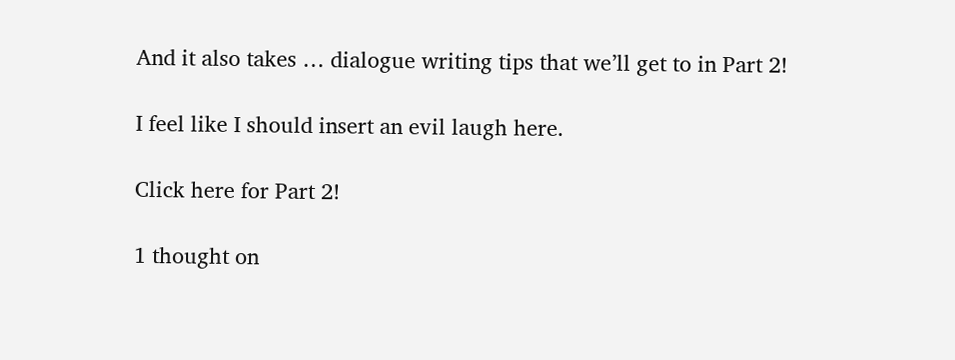And it also takes … dialogue writing tips that we’ll get to in Part 2!

I feel like I should insert an evil laugh here.

Click here for Part 2!

1 thought on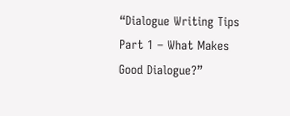“Dialogue Writing Tips Part 1 – What Makes Good Dialogue?”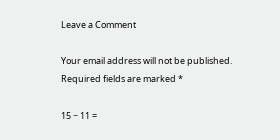Leave a Comment

Your email address will not be published. Required fields are marked *

15 − 11 =